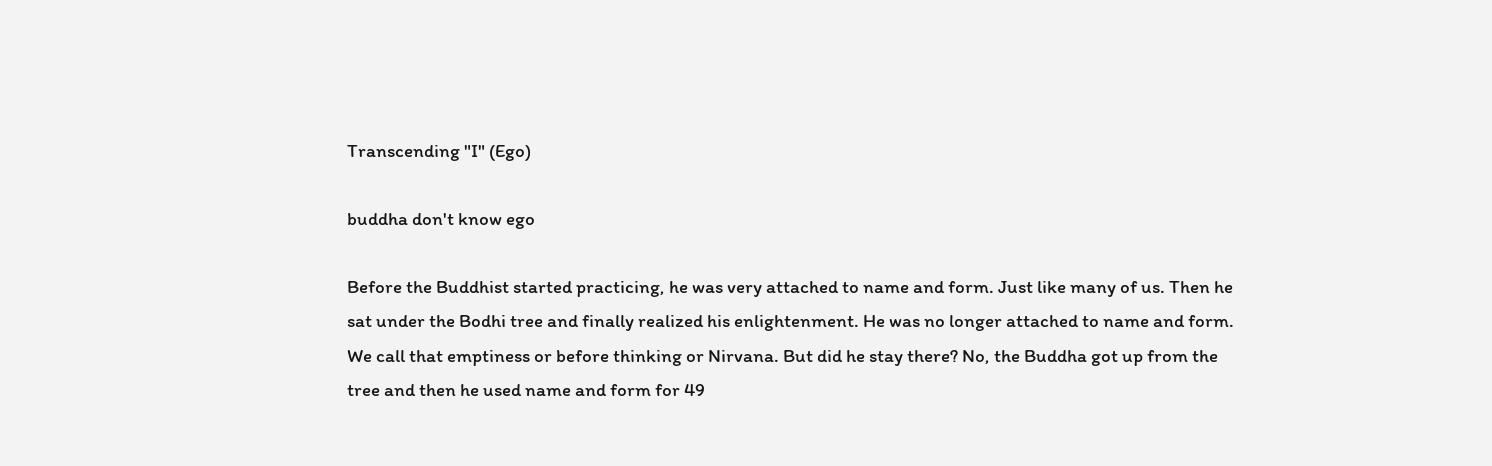Transcending "I" (Ego)

buddha don't know ego

Before the Buddhist started practicing, he was very attached to name and form. Just like many of us. Then he sat under the Bodhi tree and finally realized his enlightenment. He was no longer attached to name and form. We call that emptiness or before thinking or Nirvana. But did he stay there? No, the Buddha got up from the tree and then he used name and form for 49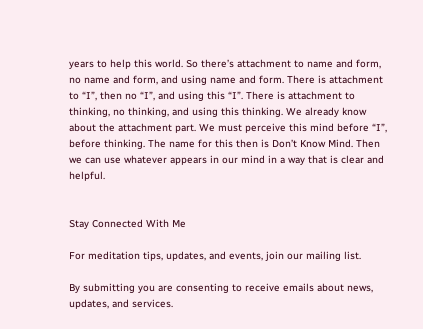years to help this world. So there’s attachment to name and form, no name and form, and using name and form. There is attachment to “I”, then no “I”, and using this “I”. There is attachment to thinking, no thinking, and using this thinking. We already know about the attachment part. We must perceive this mind before “I”, before thinking. The name for this then is Don’t Know Mind. Then we can use whatever appears in our mind in a way that is clear and helpful.


Stay Connected With Me

For meditation tips, updates, and events, join our mailing list.

By submitting you are consenting to receive emails about news, updates, and services.